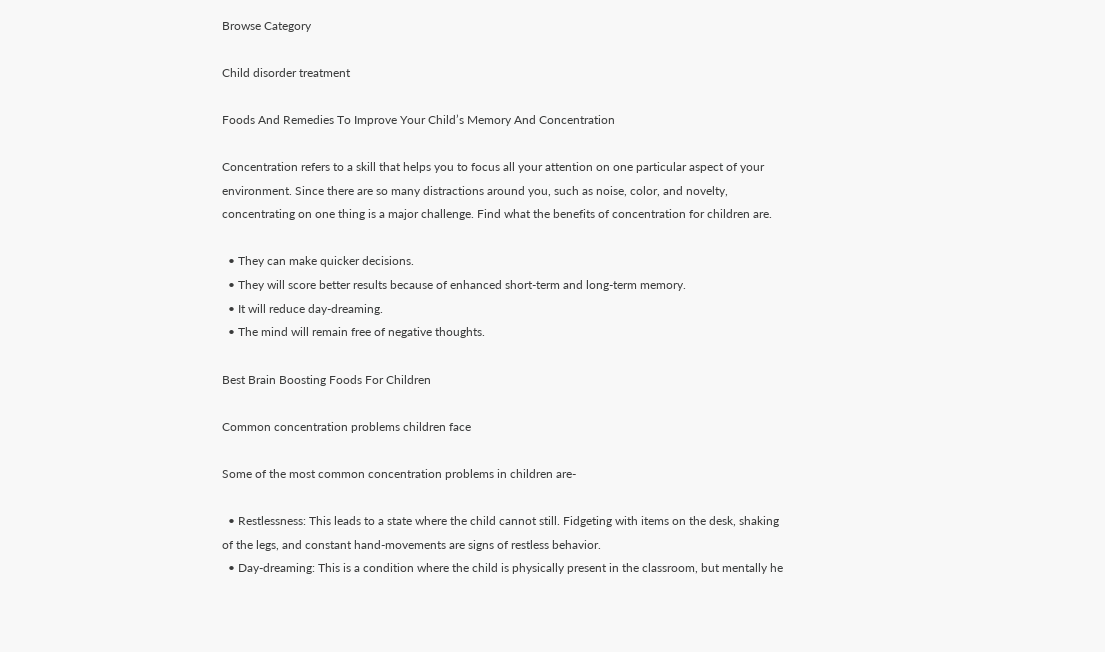Browse Category

Child disorder treatment

Foods And Remedies To Improve Your Child’s Memory And Concentration

Concentration refers to a skill that helps you to focus all your attention on one particular aspect of your environment. Since there are so many distractions around you, such as noise, color, and novelty, concentrating on one thing is a major challenge. Find what the benefits of concentration for children are.

  • They can make quicker decisions.
  • They will score better results because of enhanced short-term and long-term memory.
  • It will reduce day-dreaming.
  • The mind will remain free of negative thoughts.

Best Brain Boosting Foods For Children

Common concentration problems children face

Some of the most common concentration problems in children are-

  • Restlessness: This leads to a state where the child cannot still. Fidgeting with items on the desk, shaking of the legs, and constant hand-movements are signs of restless behavior.
  • Day-dreaming: This is a condition where the child is physically present in the classroom, but mentally he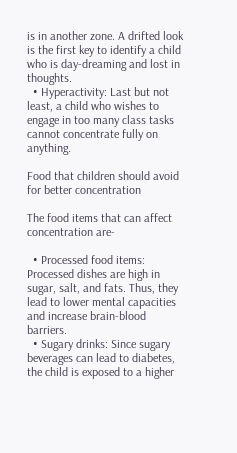is in another zone. A drifted look is the first key to identify a child who is day-dreaming and lost in thoughts.
  • Hyperactivity: Last but not least, a child who wishes to engage in too many class tasks cannot concentrate fully on anything.

Food that children should avoid for better concentration

The food items that can affect concentration are-

  • Processed food items: Processed dishes are high in sugar, salt, and fats. Thus, they lead to lower mental capacities and increase brain-blood barriers.
  • Sugary drinks: Since sugary beverages can lead to diabetes, the child is exposed to a higher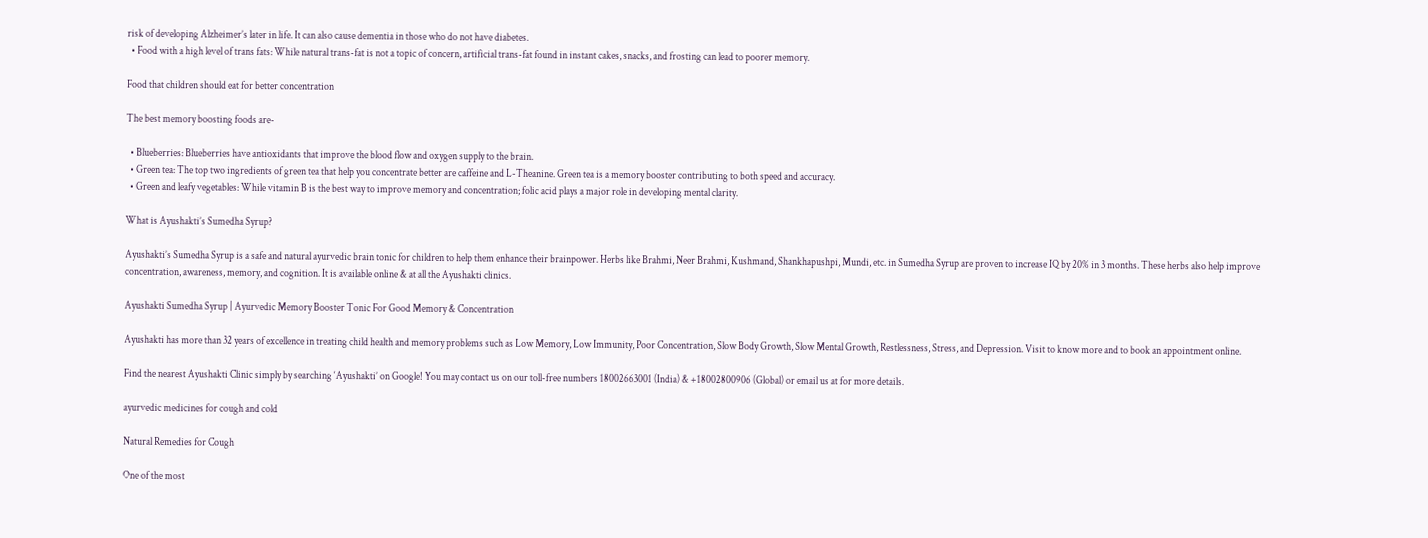risk of developing Alzheimer’s later in life. It can also cause dementia in those who do not have diabetes.
  • Food with a high level of trans fats: While natural trans-fat is not a topic of concern, artificial trans-fat found in instant cakes, snacks, and frosting can lead to poorer memory.

Food that children should eat for better concentration

The best memory boosting foods are-

  • Blueberries: Blueberries have antioxidants that improve the blood flow and oxygen supply to the brain.
  • Green tea: The top two ingredients of green tea that help you concentrate better are caffeine and L-Theanine. Green tea is a memory booster contributing to both speed and accuracy.
  • Green and leafy vegetables: While vitamin B is the best way to improve memory and concentration; folic acid plays a major role in developing mental clarity.

What is Ayushakti’s Sumedha Syrup?

Ayushakti’s Sumedha Syrup is a safe and natural ayurvedic brain tonic for children to help them enhance their brainpower. Herbs like Brahmi, Neer Brahmi, Kushmand, Shankhapushpi, Mundi, etc. in Sumedha Syrup are proven to increase IQ by 20% in 3 months. These herbs also help improve concentration, awareness, memory, and cognition. It is available online & at all the Ayushakti clinics.

Ayushakti Sumedha Syrup | Ayurvedic Memory Booster Tonic For Good Memory & Concentration

Ayushakti has more than 32 years of excellence in treating child health and memory problems such as Low Memory, Low Immunity, Poor Concentration, Slow Body Growth, Slow Mental Growth, Restlessness, Stress, and Depression. Visit to know more and to book an appointment online.

Find the nearest Ayushakti Clinic simply by searching ‘Ayushakti’ on Google! You may contact us on our toll-free numbers 18002663001 (India) & +18002800906 (Global) or email us at for more details.

ayurvedic medicines for cough and cold

Natural Remedies for Cough

One of the most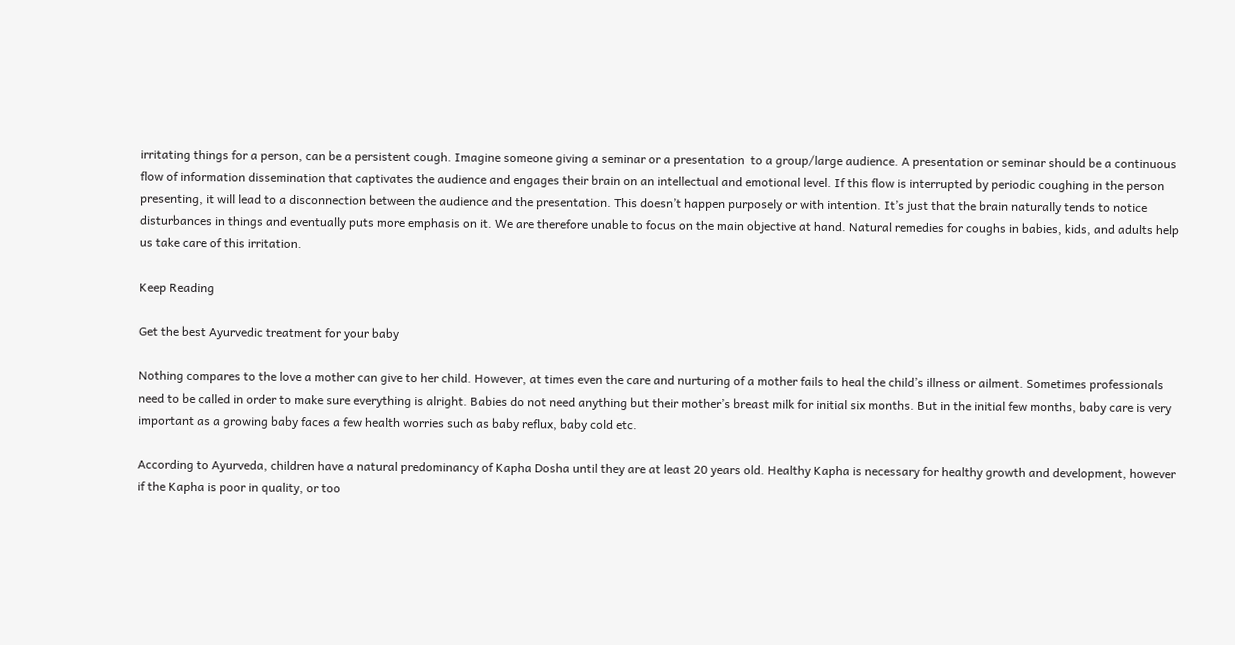irritating things for a person, can be a persistent cough. Imagine someone giving a seminar or a presentation  to a group/large audience. A presentation or seminar should be a continuous flow of information dissemination that captivates the audience and engages their brain on an intellectual and emotional level. If this flow is interrupted by periodic coughing in the person presenting, it will lead to a disconnection between the audience and the presentation. This doesn’t happen purposely or with intention. It’s just that the brain naturally tends to notice disturbances in things and eventually puts more emphasis on it. We are therefore unable to focus on the main objective at hand. Natural remedies for coughs in babies, kids, and adults help us take care of this irritation.

Keep Reading

Get the best Ayurvedic treatment for your baby

Nothing compares to the love a mother can give to her child. However, at times even the care and nurturing of a mother fails to heal the child’s illness or ailment. Sometimes professionals need to be called in order to make sure everything is alright. Babies do not need anything but their mother’s breast milk for initial six months. But in the initial few months, baby care is very important as a growing baby faces a few health worries such as baby reflux, baby cold etc.

According to Ayurveda, children have a natural predominancy of Kapha Dosha until they are at least 20 years old. Healthy Kapha is necessary for healthy growth and development, however if the Kapha is poor in quality, or too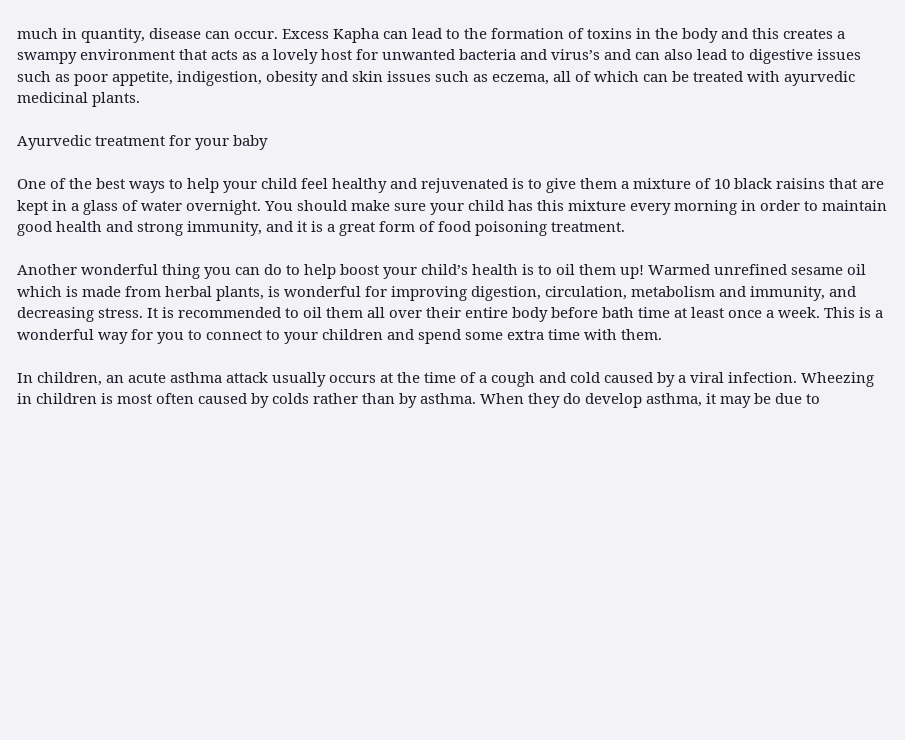much in quantity, disease can occur. Excess Kapha can lead to the formation of toxins in the body and this creates a swampy environment that acts as a lovely host for unwanted bacteria and virus’s and can also lead to digestive issues such as poor appetite, indigestion, obesity and skin issues such as eczema, all of which can be treated with ayurvedic medicinal plants.

Ayurvedic treatment for your baby

One of the best ways to help your child feel healthy and rejuvenated is to give them a mixture of 10 black raisins that are kept in a glass of water overnight. You should make sure your child has this mixture every morning in order to maintain good health and strong immunity, and it is a great form of food poisoning treatment.

Another wonderful thing you can do to help boost your child’s health is to oil them up! Warmed unrefined sesame oil which is made from herbal plants, is wonderful for improving digestion, circulation, metabolism and immunity, and decreasing stress. It is recommended to oil them all over their entire body before bath time at least once a week. This is a wonderful way for you to connect to your children and spend some extra time with them.

In children, an acute asthma attack usually occurs at the time of a cough and cold caused by a viral infection. Wheezing in children is most often caused by colds rather than by asthma. When they do develop asthma, it may be due to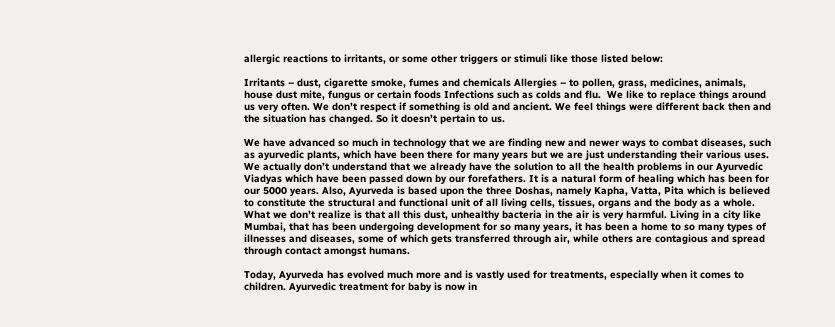allergic reactions to irritants, or some other triggers or stimuli like those listed below:

Irritants – dust, cigarette smoke, fumes and chemicals Allergies – to pollen, grass, medicines, animals, house dust mite, fungus or certain foods Infections such as colds and flu.  We like to replace things around us very often. We don’t respect if something is old and ancient. We feel things were different back then and the situation has changed. So it doesn’t pertain to us.

We have advanced so much in technology that we are finding new and newer ways to combat diseases, such as ayurvedic plants, which have been there for many years but we are just understanding their various uses. We actually don’t understand that we already have the solution to all the health problems in our Ayurvedic Viadyas which have been passed down by our forefathers. It is a natural form of healing which has been for our 5000 years. Also, Ayurveda is based upon the three Doshas, namely Kapha, Vatta, Pita which is believed to constitute the structural and functional unit of all living cells, tissues, organs and the body as a whole. What we don’t realize is that all this dust, unhealthy bacteria in the air is very harmful. Living in a city like Mumbai, that has been undergoing development for so many years, it has been a home to so many types of illnesses and diseases, some of which gets transferred through air, while others are contagious and spread through contact amongst humans.

Today, Ayurveda has evolved much more and is vastly used for treatments, especially when it comes to children. Ayurvedic treatment for baby is now in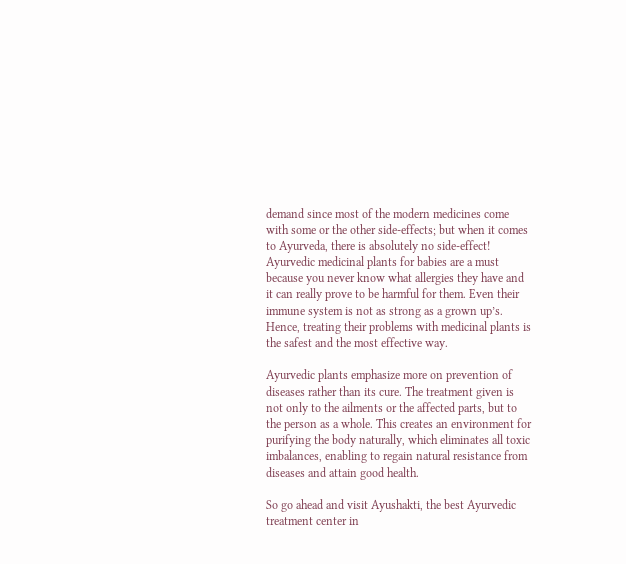demand since most of the modern medicines come with some or the other side-effects; but when it comes to Ayurveda, there is absolutely no side-effect! Ayurvedic medicinal plants for babies are a must because you never know what allergies they have and it can really prove to be harmful for them. Even their immune system is not as strong as a grown up’s. Hence, treating their problems with medicinal plants is the safest and the most effective way.

Ayurvedic plants emphasize more on prevention of diseases rather than its cure. The treatment given is not only to the ailments or the affected parts, but to the person as a whole. This creates an environment for purifying the body naturally, which eliminates all toxic imbalances, enabling to regain natural resistance from diseases and attain good health.

So go ahead and visit Ayushakti, the best Ayurvedic treatment center in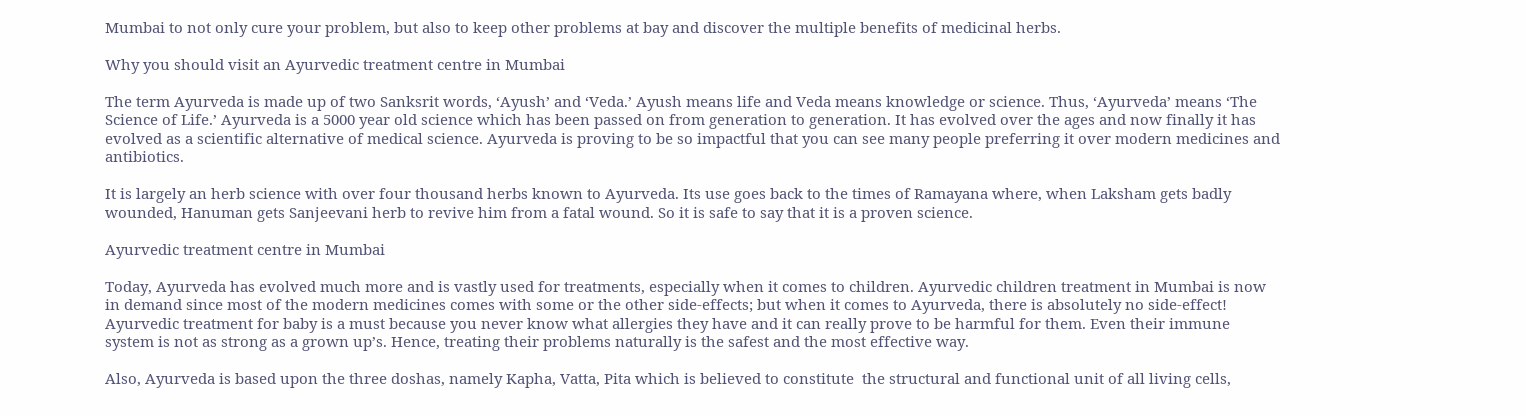Mumbai to not only cure your problem, but also to keep other problems at bay and discover the multiple benefits of medicinal herbs.

Why you should visit an Ayurvedic treatment centre in Mumbai

The term Ayurveda is made up of two Sanksrit words, ‘Ayush’ and ‘Veda.’ Ayush means life and Veda means knowledge or science. Thus, ‘Ayurveda’ means ‘The Science of Life.’ Ayurveda is a 5000 year old science which has been passed on from generation to generation. It has evolved over the ages and now finally it has evolved as a scientific alternative of medical science. Ayurveda is proving to be so impactful that you can see many people preferring it over modern medicines and antibiotics.

It is largely an herb science with over four thousand herbs known to Ayurveda. Its use goes back to the times of Ramayana where, when Laksham gets badly wounded, Hanuman gets Sanjeevani herb to revive him from a fatal wound. So it is safe to say that it is a proven science.

Ayurvedic treatment centre in Mumbai

Today, Ayurveda has evolved much more and is vastly used for treatments, especially when it comes to children. Ayurvedic children treatment in Mumbai is now in demand since most of the modern medicines comes with some or the other side-effects; but when it comes to Ayurveda, there is absolutely no side-effect! Ayurvedic treatment for baby is a must because you never know what allergies they have and it can really prove to be harmful for them. Even their immune system is not as strong as a grown up’s. Hence, treating their problems naturally is the safest and the most effective way.

Also, Ayurveda is based upon the three doshas, namely Kapha, Vatta, Pita which is believed to constitute  the structural and functional unit of all living cells,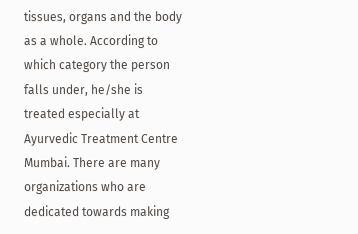tissues, organs and the body as a whole. According to which category the person falls under, he/she is treated especially at Ayurvedic Treatment Centre Mumbai. There are many organizations who are dedicated towards making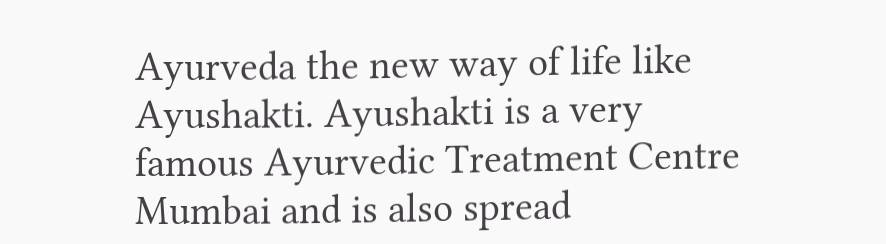Ayurveda the new way of life like Ayushakti. Ayushakti is a very famous Ayurvedic Treatment Centre Mumbai and is also spread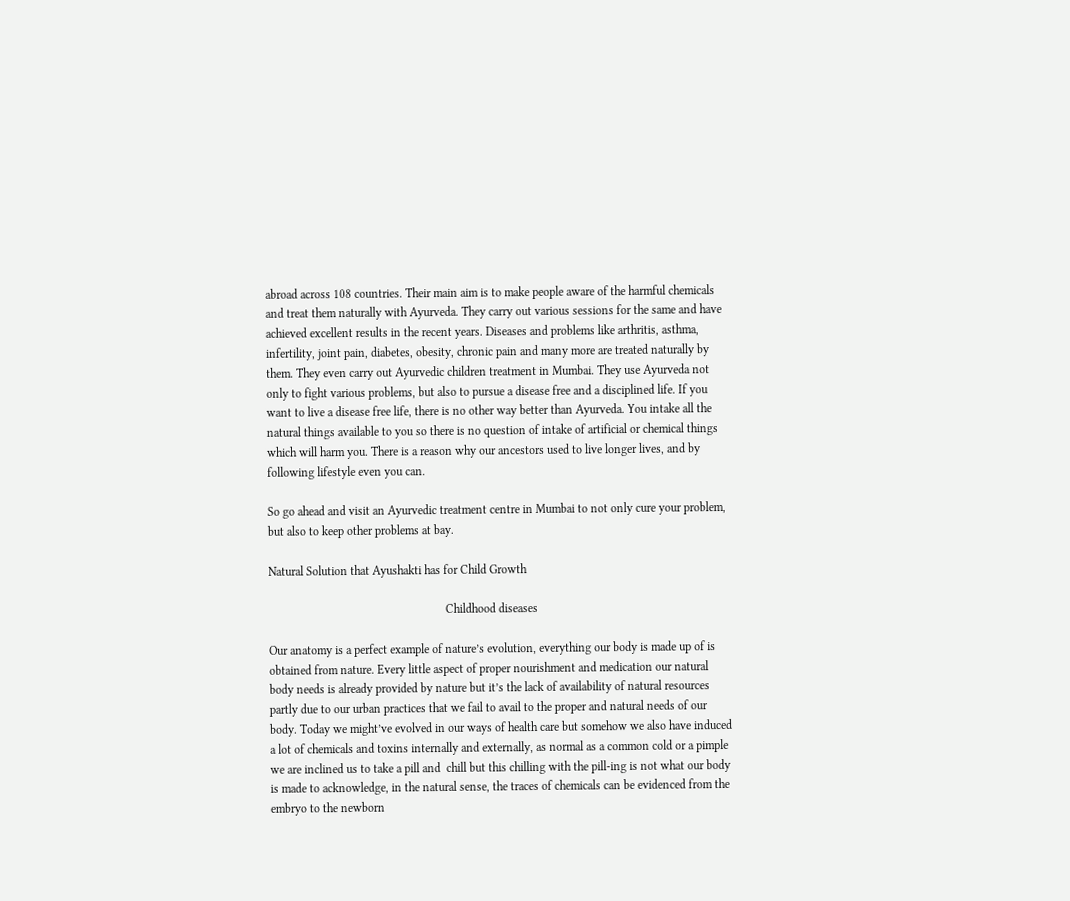abroad across 108 countries. Their main aim is to make people aware of the harmful chemicals and treat them naturally with Ayurveda. They carry out various sessions for the same and have achieved excellent results in the recent years. Diseases and problems like arthritis, asthma, infertility, joint pain, diabetes, obesity, chronic pain and many more are treated naturally by them. They even carry out Ayurvedic children treatment in Mumbai. They use Ayurveda not only to fight various problems, but also to pursue a disease free and a disciplined life. If you want to live a disease free life, there is no other way better than Ayurveda. You intake all the natural things available to you so there is no question of intake of artificial or chemical things which will harm you. There is a reason why our ancestors used to live longer lives, and by following lifestyle even you can.

So go ahead and visit an Ayurvedic treatment centre in Mumbai to not only cure your problem, but also to keep other problems at bay.

Natural Solution that Ayushakti has for Child Growth

                                                           Childhood diseases

Our anatomy is a perfect example of nature’s evolution, everything our body is made up of is obtained from nature. Every little aspect of proper nourishment and medication our natural body needs is already provided by nature but it’s the lack of availability of natural resources partly due to our urban practices that we fail to avail to the proper and natural needs of our body. Today we might’ve evolved in our ways of health care but somehow we also have induced a lot of chemicals and toxins internally and externally, as normal as a common cold or a pimple we are inclined us to take a pill and  chill but this chilling with the pill-ing is not what our body is made to acknowledge, in the natural sense, the traces of chemicals can be evidenced from the embryo to the newborn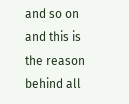and so on and this is the reason behind all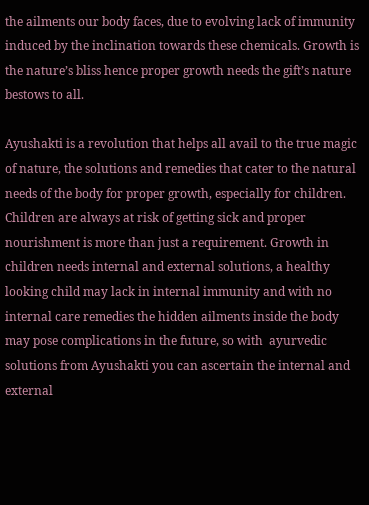the ailments our body faces, due to evolving lack of immunity induced by the inclination towards these chemicals. Growth is the nature’s bliss hence proper growth needs the gift’s nature bestows to all.

Ayushakti is a revolution that helps all avail to the true magic of nature, the solutions and remedies that cater to the natural needs of the body for proper growth, especially for children. Children are always at risk of getting sick and proper nourishment is more than just a requirement. Growth in children needs internal and external solutions, a healthy looking child may lack in internal immunity and with no internal care remedies the hidden ailments inside the body may pose complications in the future, so with  ayurvedic solutions from Ayushakti you can ascertain the internal and external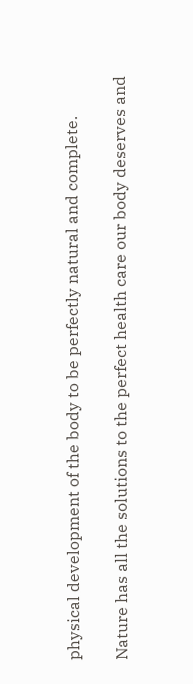physical development of the body to be perfectly natural and complete.

Nature has all the solutions to the perfect health care our body deserves and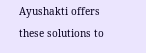Ayushakti offers these solutions to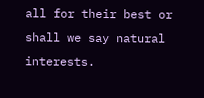all for their best or shall we say natural interests.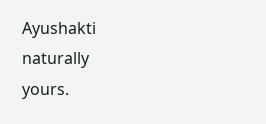Ayushakti naturally yours.